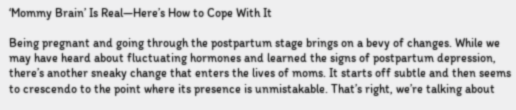‘Mommy Brain’ Is Real—Here’s How to Cope With It

Being pregnant and going through the postpartum stage brings on a bevy of changes. While we may have heard about fluctuating hormones and learned the signs of postpartum depression, there’s another sneaky change that enters the lives of moms. It starts off subtle and then seems to crescendo to the point where its presence is unmistakable. That’s right, we’re talking about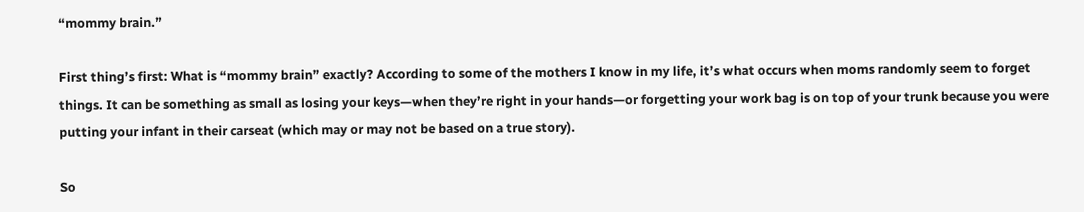“mommy brain.”

First thing’s first: What is “mommy brain” exactly? According to some of the mothers I know in my life, it’s what occurs when moms randomly seem to forget things. It can be something as small as losing your keys—when they’re right in your hands—or forgetting your work bag is on top of your trunk because you were putting your infant in their carseat (which may or may not be based on a true story).

So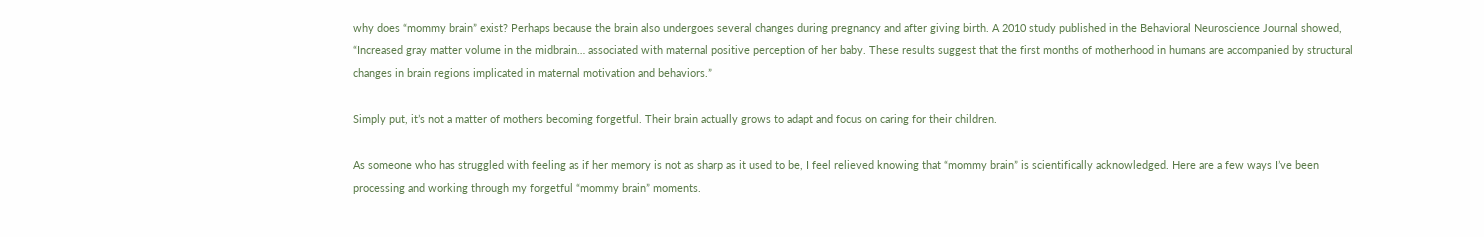why does “mommy brain” exist? Perhaps because the brain also undergoes several changes during pregnancy and after giving birth. A 2010 study published in the Behavioral Neuroscience Journal showed, “Increased gray matter volume in the midbrain… associated with maternal positive perception of her baby. These results suggest that the first months of motherhood in humans are accompanied by structural changes in brain regions implicated in maternal motivation and behaviors.”

Simply put, it’s not a matter of mothers becoming forgetful. Their brain actually grows to adapt and focus on caring for their children.

As someone who has struggled with feeling as if her memory is not as sharp as it used to be, I feel relieved knowing that “mommy brain” is scientifically acknowledged. Here are a few ways I’ve been processing and working through my forgetful “mommy brain” moments.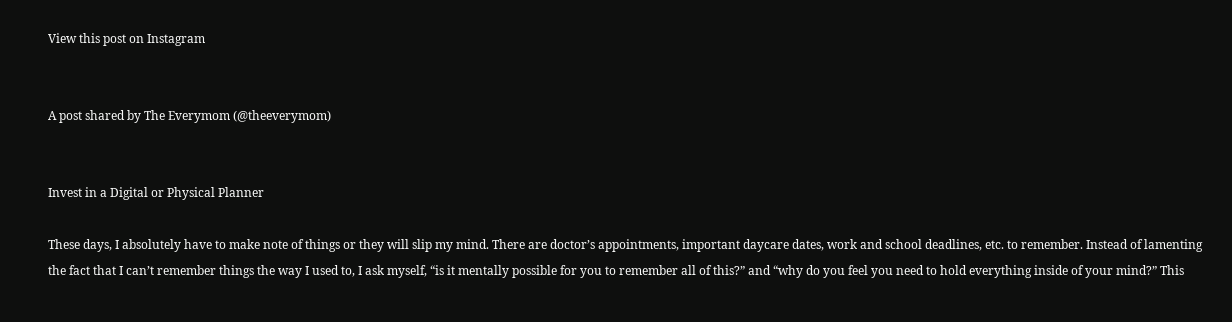View this post on Instagram


A post shared by The Everymom (@theeverymom)


Invest in a Digital or Physical Planner

These days, I absolutely have to make note of things or they will slip my mind. There are doctor’s appointments, important daycare dates, work and school deadlines, etc. to remember. Instead of lamenting the fact that I can’t remember things the way I used to, I ask myself, “is it mentally possible for you to remember all of this?” and “why do you feel you need to hold everything inside of your mind?” This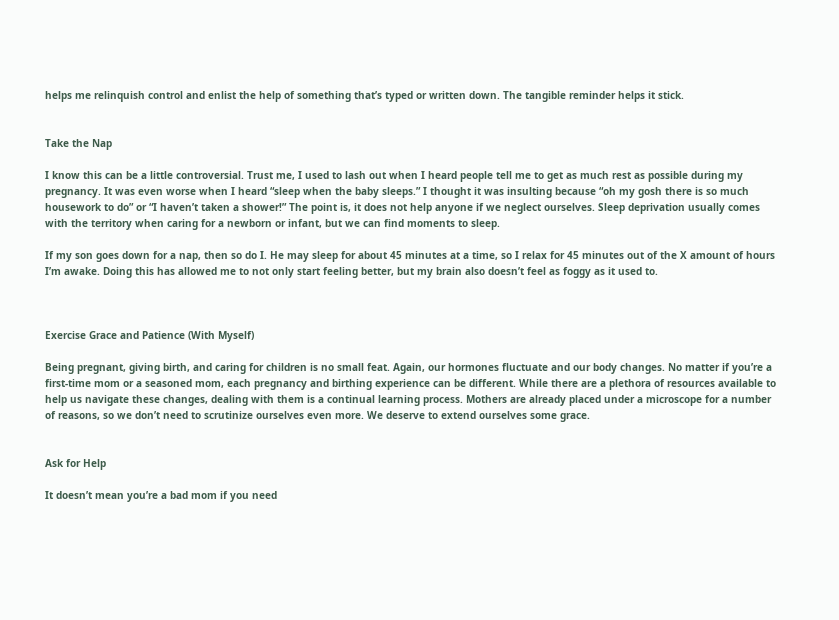helps me relinquish control and enlist the help of something that’s typed or written down. The tangible reminder helps it stick.


Take the Nap

I know this can be a little controversial. Trust me, I used to lash out when I heard people tell me to get as much rest as possible during my pregnancy. It was even worse when I heard “sleep when the baby sleeps.” I thought it was insulting because “oh my gosh there is so much housework to do” or “I haven’t taken a shower!” The point is, it does not help anyone if we neglect ourselves. Sleep deprivation usually comes with the territory when caring for a newborn or infant, but we can find moments to sleep.

If my son goes down for a nap, then so do I. He may sleep for about 45 minutes at a time, so I relax for 45 minutes out of the X amount of hours I’m awake. Doing this has allowed me to not only start feeling better, but my brain also doesn’t feel as foggy as it used to.



Exercise Grace and Patience (With Myself)

Being pregnant, giving birth, and caring for children is no small feat. Again, our hormones fluctuate and our body changes. No matter if you’re a first-time mom or a seasoned mom, each pregnancy and birthing experience can be different. While there are a plethora of resources available to help us navigate these changes, dealing with them is a continual learning process. Mothers are already placed under a microscope for a number of reasons, so we don’t need to scrutinize ourselves even more. We deserve to extend ourselves some grace.


Ask for Help

It doesn’t mean you’re a bad mom if you need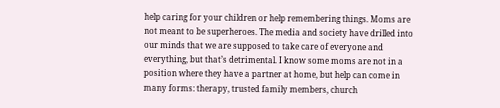help caring for your children or help remembering things. Moms are not meant to be superheroes. The media and society have drilled into our minds that we are supposed to take care of everyone and everything, but that’s detrimental. I know some moms are not in a position where they have a partner at home, but help can come in many forms: therapy, trusted family members, church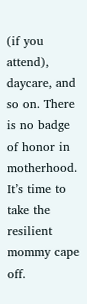(if you attend), daycare, and so on. There is no badge of honor in motherhood. It’s time to take the resilient mommy cape off.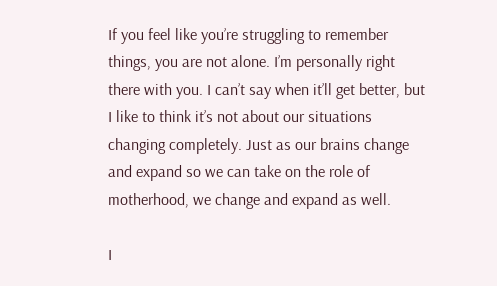If you feel like you’re struggling to remember things, you are not alone. I’m personally right there with you. I can’t say when it’ll get better, but I like to think it’s not about our situations changing completely. Just as our brains change and expand so we can take on the role of motherhood, we change and expand as well.

I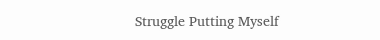Struggle Putting Myself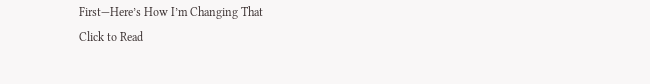First—Here’s How I’m Changing That
Click to Read